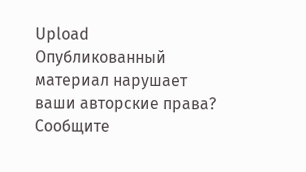Upload Опубликованный материал нарушает ваши авторские права? Сообщите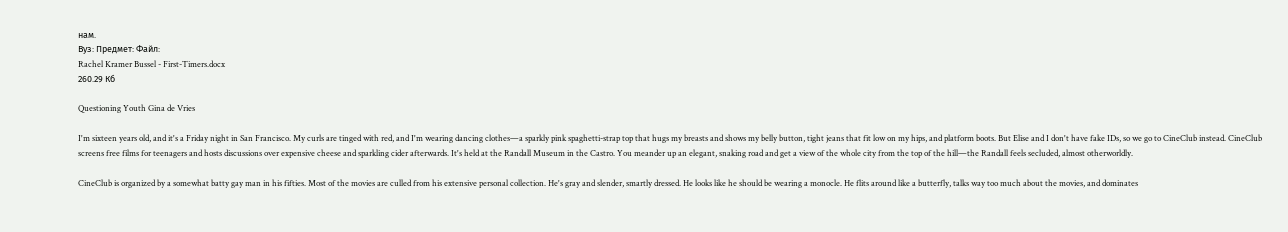нам.
Вуз: Предмет: Файл:
Rachel Kramer Bussel - First-Timers.docx
260.29 Кб

Questioning Youth Gina de Vries

I'm sixteen years old, and it's a Friday night in San Francisco. My curls are tinged with red, and I'm wearing dancing clothes—a sparkly pink spaghetti-strap top that hugs my breasts and shows my belly button, tight jeans that fit low on my hips, and platform boots. But Elise and I don't have fake IDs, so we go to CineClub instead. CineClub screens free films for teenagers and hosts discussions over expensive cheese and sparkling cider afterwards. It's held at the Randall Museum in the Castro. You meander up an elegant, snaking road and get a view of the whole city from the top of the hill—the Randall feels secluded, almost otherworldly.

CineClub is organized by a somewhat batty gay man in his fifties. Most of the movies are culled from his extensive personal collection. He's gray and slender, smartly dressed. He looks like he should be wearing a monocle. He flits around like a butterfly, talks way too much about the movies, and dominates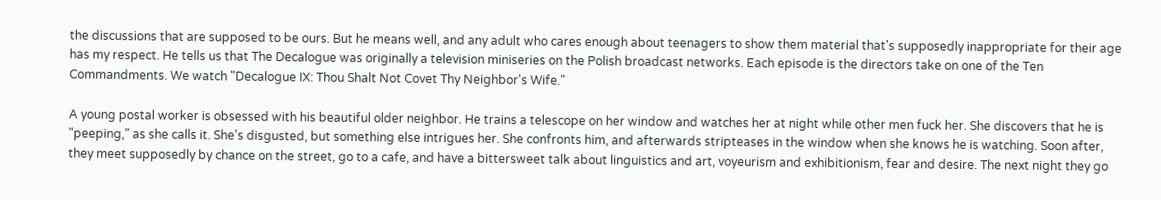the discussions that are supposed to be ours. But he means well, and any adult who cares enough about teenagers to show them material that's supposedly inappropriate for their age has my respect. He tells us that The Decalogue was originally a television miniseries on the Polish broadcast networks. Each episode is the directors take on one of the Ten Commandments. We watch "Decalogue IX: Thou Shalt Not Covet Thy Neighbor's Wife."

A young postal worker is obsessed with his beautiful older neighbor. He trains a telescope on her window and watches her at night while other men fuck her. She discovers that he is "peeping," as she calls it. She's disgusted, but something else intrigues her. She confronts him, and afterwards stripteases in the window when she knows he is watching. Soon after, they meet supposedly by chance on the street, go to a cafe, and have a bittersweet talk about linguistics and art, voyeurism and exhibitionism, fear and desire. The next night they go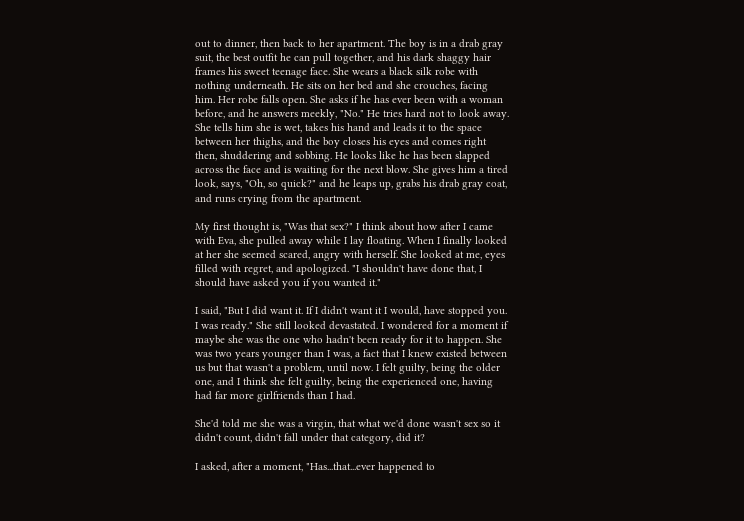out to dinner, then back to her apartment. The boy is in a drab gray suit, the best outfit he can pull together, and his dark shaggy hair frames his sweet teenage face. She wears a black silk robe with nothing underneath. He sits on her bed and she crouches, facing him. Her robe falls open. She asks if he has ever been with a woman before, and he answers meekly, "No." He tries hard not to look away. She tells him she is wet, takes his hand and leads it to the space between her thighs, and the boy closes his eyes and comes right then, shuddering and sobbing. He looks like he has been slapped across the face and is waiting for the next blow. She gives him a tired look, says, "Oh, so quick?" and he leaps up, grabs his drab gray coat, and runs crying from the apartment.

My first thought is, "Was that sex?" I think about how after I came with Eva, she pulled away while I lay floating. When I finally looked at her she seemed scared, angry with herself. She looked at me, eyes filled with regret, and apologized. "I shouldn't have done that, I should have asked you if you wanted it."

I said, "But I did want it. If I didn't want it I would, have stopped you. I was ready." She still looked devastated. I wondered for a moment if maybe she was the one who hadn't been ready for it to happen. She was two years younger than I was, a fact that I knew existed between us but that wasn't a problem, until now. I felt guilty, being the older one, and I think she felt guilty, being the experienced one, having had far more girlfriends than I had.

She'd told me she was a virgin, that what we'd done wasn't sex so it didn't count, didn't fall under that category, did it?

I asked, after a moment, "Has...that...ever happened to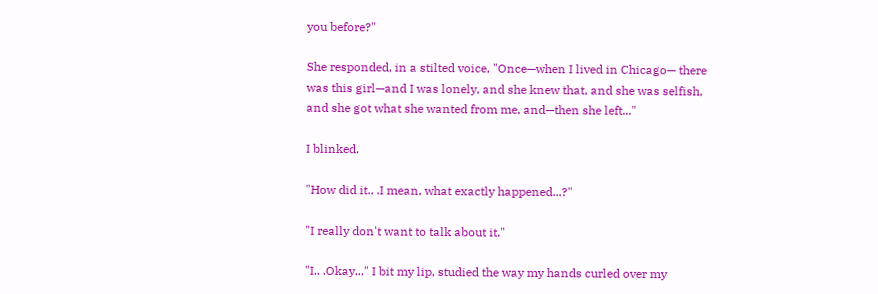you before?"

She responded, in a stilted voice, "Once—when I lived in Chicago— there was this girl—and I was lonely, and she knew that, and she was selfish, and she got what she wanted from me, and—then she left..."

I blinked.

"How did it.. .I mean, what exactly happened...?"

"I really don't want to talk about it."

"I.. .Okay..." I bit my lip, studied the way my hands curled over my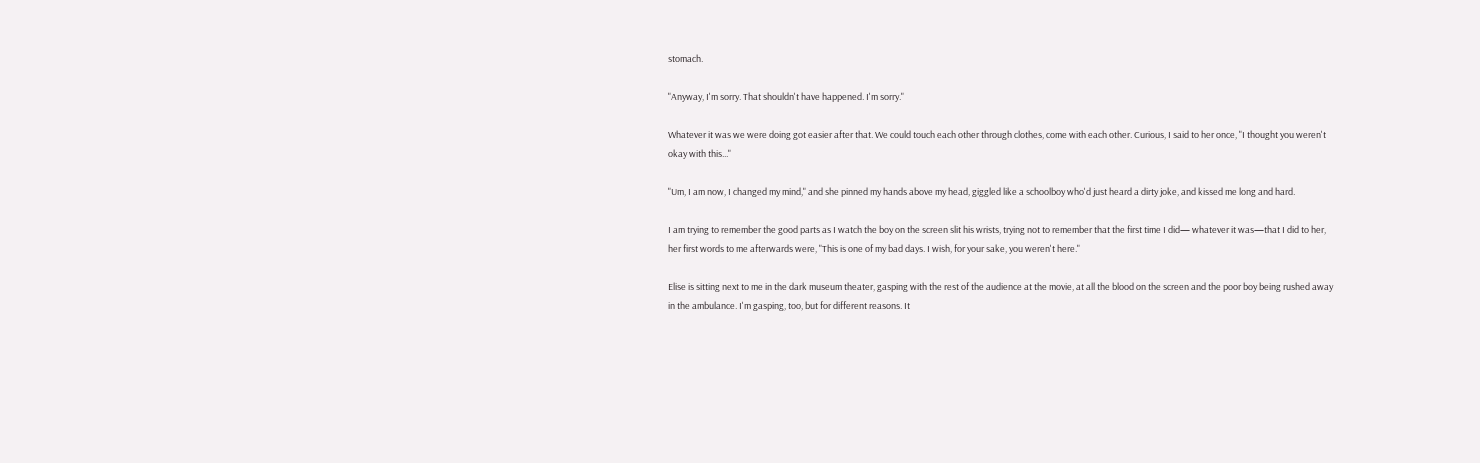stomach.

"Anyway, I'm sorry. That shouldn't have happened. I'm sorry."

Whatever it was we were doing got easier after that. We could touch each other through clothes, come with each other. Curious, I said to her once, "I thought you weren't okay with this..."

"Um, I am now, I changed my mind," and she pinned my hands above my head, giggled like a schoolboy who'd just heard a dirty joke, and kissed me long and hard.

I am trying to remember the good parts as I watch the boy on the screen slit his wrists, trying not to remember that the first time I did— whatever it was—that I did to her, her first words to me afterwards were, "This is one of my bad days. I wish, for your sake, you weren't here."

Elise is sitting next to me in the dark museum theater, gasping with the rest of the audience at the movie, at all the blood on the screen and the poor boy being rushed away in the ambulance. I'm gasping, too, but for different reasons. It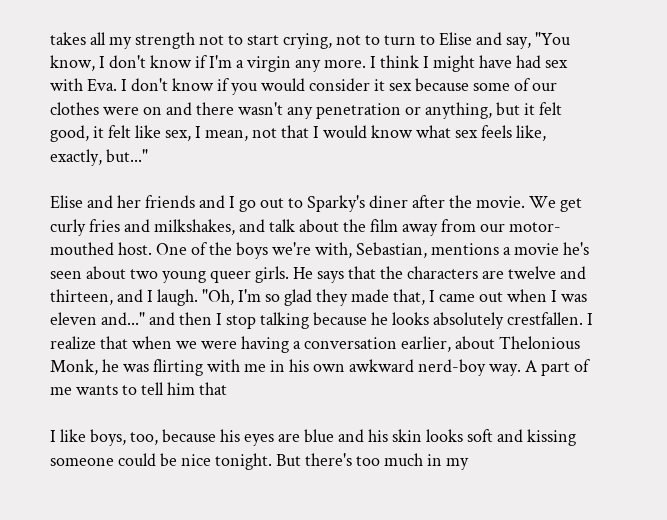takes all my strength not to start crying, not to turn to Elise and say, "You know, I don't know if I'm a virgin any more. I think I might have had sex with Eva. I don't know if you would consider it sex because some of our clothes were on and there wasn't any penetration or anything, but it felt good, it felt like sex, I mean, not that I would know what sex feels like, exactly, but..."

Elise and her friends and I go out to Sparky's diner after the movie. We get curly fries and milkshakes, and talk about the film away from our motor-mouthed host. One of the boys we're with, Sebastian, mentions a movie he's seen about two young queer girls. He says that the characters are twelve and thirteen, and I laugh. "Oh, I'm so glad they made that, I came out when I was eleven and..." and then I stop talking because he looks absolutely crestfallen. I realize that when we were having a conversation earlier, about Thelonious Monk, he was flirting with me in his own awkward nerd-boy way. A part of me wants to tell him that

I like boys, too, because his eyes are blue and his skin looks soft and kissing someone could be nice tonight. But there's too much in my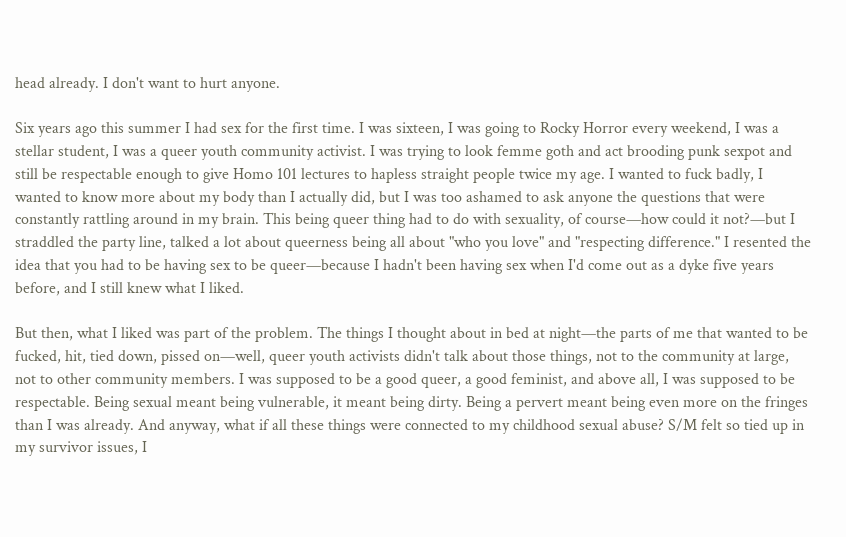head already. I don't want to hurt anyone.

Six years ago this summer I had sex for the first time. I was sixteen, I was going to Rocky Horror every weekend, I was a stellar student, I was a queer youth community activist. I was trying to look femme goth and act brooding punk sexpot and still be respectable enough to give Homo 101 lectures to hapless straight people twice my age. I wanted to fuck badly, I wanted to know more about my body than I actually did, but I was too ashamed to ask anyone the questions that were constantly rattling around in my brain. This being queer thing had to do with sexuality, of course—how could it not?—but I straddled the party line, talked a lot about queerness being all about "who you love" and "respecting difference." I resented the idea that you had to be having sex to be queer—because I hadn't been having sex when I'd come out as a dyke five years before, and I still knew what I liked.

But then, what I liked was part of the problem. The things I thought about in bed at night—the parts of me that wanted to be fucked, hit, tied down, pissed on—well, queer youth activists didn't talk about those things, not to the community at large, not to other community members. I was supposed to be a good queer, a good feminist, and above all, I was supposed to be respectable. Being sexual meant being vulnerable, it meant being dirty. Being a pervert meant being even more on the fringes than I was already. And anyway, what if all these things were connected to my childhood sexual abuse? S/M felt so tied up in my survivor issues, I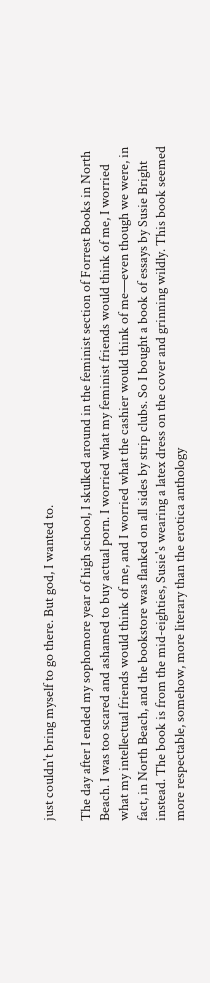just couldn't bring myself to go there. But god, I wanted to.

The day after I ended my sophomore year of high school, I skulked around in the feminist section of Forrest Books in North Beach. I was too scared and ashamed to buy actual porn. I worried what my feminist friends would think of me, I worried what my intellectual friends would think of me, and I worried what the cashier would think of me—even though we were, in fact, in North Beach, and the bookstore was flanked on all sides by strip clubs. So I bought a book of essays by Susie Bright instead. The book is from the mid-eighties, Susie's wearing a latex dress on the cover and grinning wildly. This book seemed more respectable, somehow, more literary than the erotica anthology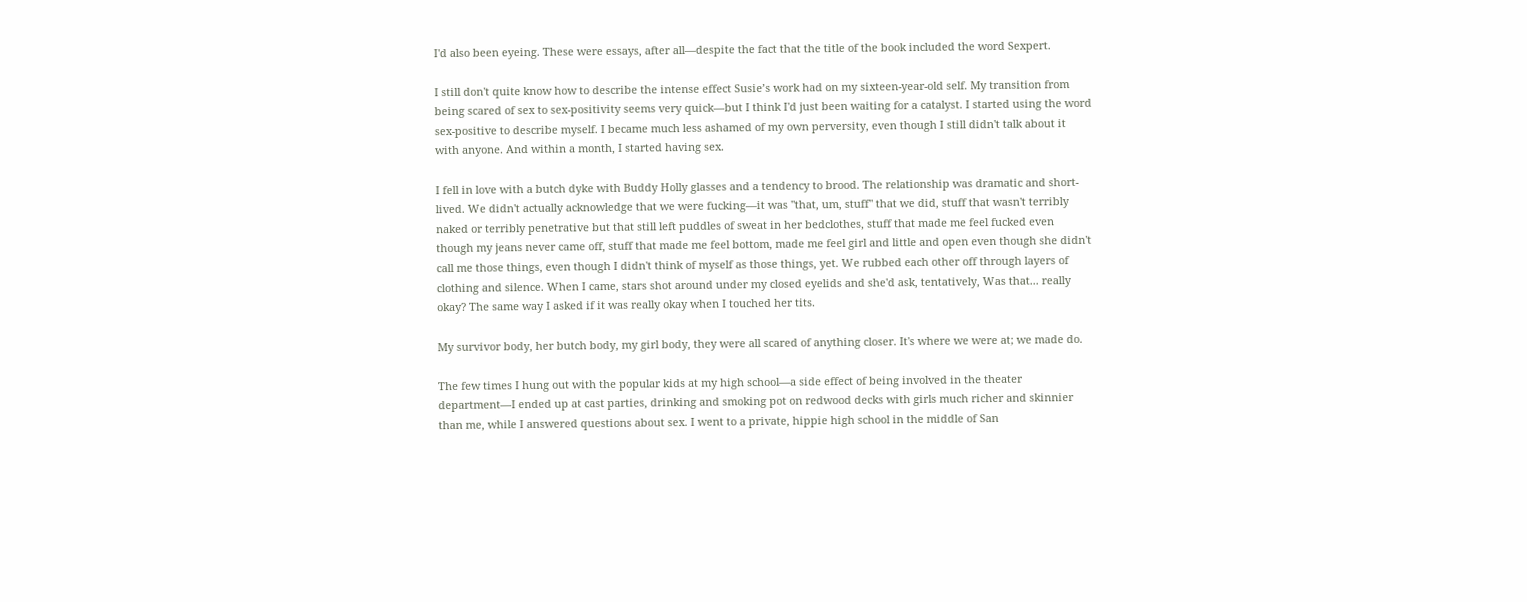I'd also been eyeing. These were essays, after all—despite the fact that the title of the book included the word Sexpert.

I still don't quite know how to describe the intense effect Susie’s work had on my sixteen-year-old self. My transition from being scared of sex to sex-positivity seems very quick—but I think I'd just been waiting for a catalyst. I started using the word sex-positive to describe myself. I became much less ashamed of my own perversity, even though I still didn't talk about it with anyone. And within a month, I started having sex.

I fell in love with a butch dyke with Buddy Holly glasses and a tendency to brood. The relationship was dramatic and short-lived. We didn't actually acknowledge that we were fucking—it was "that, um, stuff" that we did, stuff that wasn't terribly naked or terribly penetrative but that still left puddles of sweat in her bedclothes, stuff that made me feel fucked even though my jeans never came off, stuff that made me feel bottom, made me feel girl and little and open even though she didn't call me those things, even though I didn't think of myself as those things, yet. We rubbed each other off through layers of clothing and silence. When I came, stars shot around under my closed eyelids and she'd ask, tentatively, Was that... really okay? The same way I asked if it was really okay when I touched her tits.

My survivor body, her butch body, my girl body, they were all scared of anything closer. It's where we were at; we made do.

The few times I hung out with the popular kids at my high school—a side effect of being involved in the theater department—I ended up at cast parties, drinking and smoking pot on redwood decks with girls much richer and skinnier than me, while I answered questions about sex. I went to a private, hippie high school in the middle of San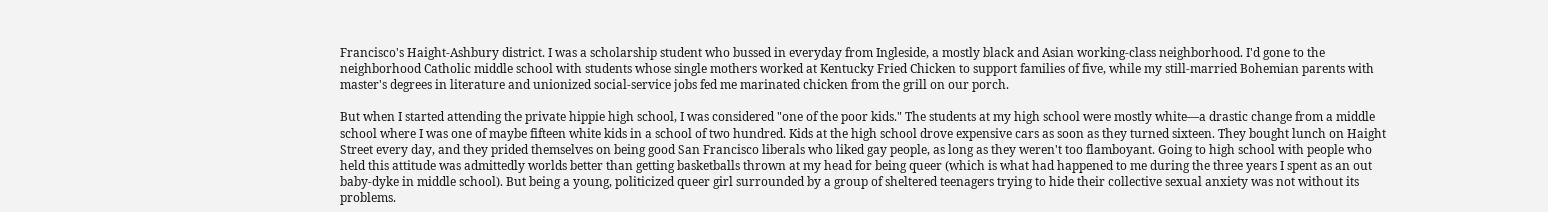Francisco's Haight-Ashbury district. I was a scholarship student who bussed in everyday from Ingleside, a mostly black and Asian working-class neighborhood. I'd gone to the neighborhood Catholic middle school with students whose single mothers worked at Kentucky Fried Chicken to support families of five, while my still-married Bohemian parents with master's degrees in literature and unionized social-service jobs fed me marinated chicken from the grill on our porch.

But when I started attending the private hippie high school, I was considered "one of the poor kids." The students at my high school were mostly white—a drastic change from a middle school where I was one of maybe fifteen white kids in a school of two hundred. Kids at the high school drove expensive cars as soon as they turned sixteen. They bought lunch on Haight Street every day, and they prided themselves on being good San Francisco liberals who liked gay people, as long as they weren't too flamboyant. Going to high school with people who held this attitude was admittedly worlds better than getting basketballs thrown at my head for being queer (which is what had happened to me during the three years I spent as an out baby-dyke in middle school). But being a young, politicized queer girl surrounded by a group of sheltered teenagers trying to hide their collective sexual anxiety was not without its problems.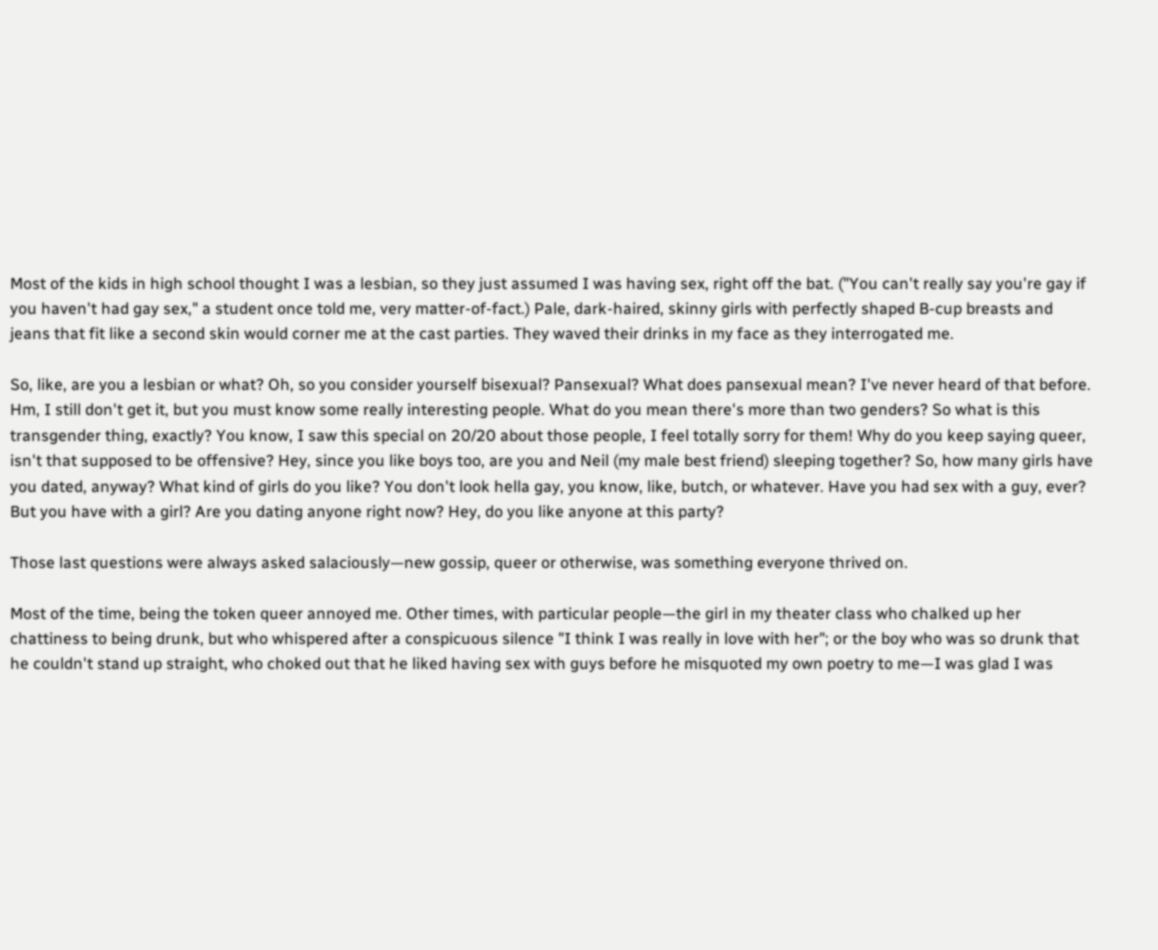Most of the kids in high school thought I was a lesbian, so they just assumed I was having sex, right off the bat. ("You can't really say you're gay if you haven't had gay sex," a student once told me, very matter-of-fact.) Pale, dark-haired, skinny girls with perfectly shaped B-cup breasts and jeans that fit like a second skin would corner me at the cast parties. They waved their drinks in my face as they interrogated me.

So, like, are you a lesbian or what? Oh, so you consider yourself bisexual? Pansexual? What does pansexual mean? I've never heard of that before. Hm, I still don't get it, but you must know some really interesting people. What do you mean there's more than two genders? So what is this transgender thing, exactly? You know, I saw this special on 20/20 about those people, I feel totally sorry for them! Why do you keep saying queer, isn't that supposed to be offensive? Hey, since you like boys too, are you and Neil (my male best friend) sleeping together? So, how many girls have you dated, anyway? What kind of girls do you like? You don't look hella gay, you know, like, butch, or whatever. Have you had sex with a guy, ever? But you have with a girl? Are you dating anyone right now? Hey, do you like anyone at this party?

Those last questions were always asked salaciously—new gossip, queer or otherwise, was something everyone thrived on.

Most of the time, being the token queer annoyed me. Other times, with particular people—the girl in my theater class who chalked up her chattiness to being drunk, but who whispered after a conspicuous silence "I think I was really in love with her"; or the boy who was so drunk that he couldn't stand up straight, who choked out that he liked having sex with guys before he misquoted my own poetry to me—I was glad I was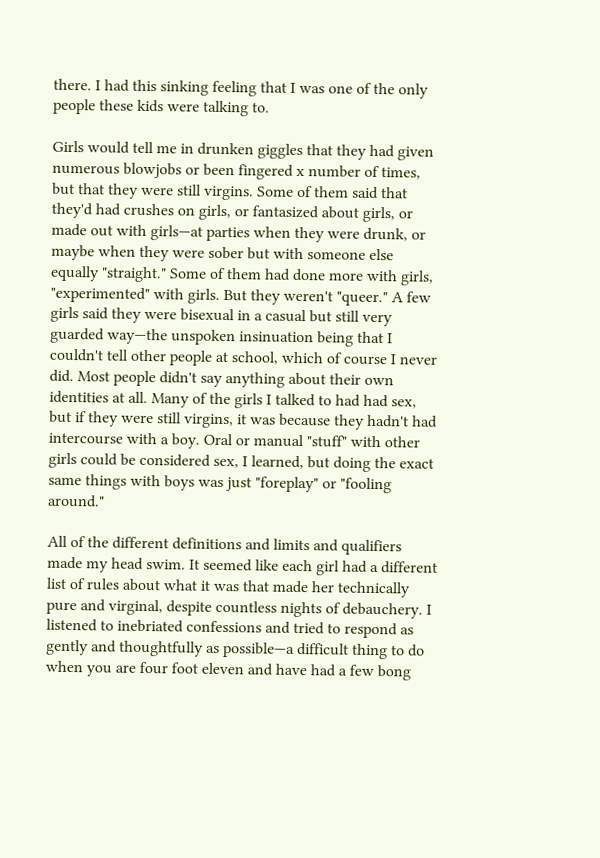there. I had this sinking feeling that I was one of the only people these kids were talking to.

Girls would tell me in drunken giggles that they had given numerous blowjobs or been fingered x number of times, but that they were still virgins. Some of them said that they'd had crushes on girls, or fantasized about girls, or made out with girls—at parties when they were drunk, or maybe when they were sober but with someone else equally "straight." Some of them had done more with girls, "experimented" with girls. But they weren't "queer." A few girls said they were bisexual in a casual but still very guarded way—the unspoken insinuation being that I couldn't tell other people at school, which of course I never did. Most people didn't say anything about their own identities at all. Many of the girls I talked to had had sex, but if they were still virgins, it was because they hadn't had intercourse with a boy. Oral or manual "stuff" with other girls could be considered sex, I learned, but doing the exact same things with boys was just "foreplay" or "fooling around."

All of the different definitions and limits and qualifiers made my head swim. It seemed like each girl had a different list of rules about what it was that made her technically pure and virginal, despite countless nights of debauchery. I listened to inebriated confessions and tried to respond as gently and thoughtfully as possible—a difficult thing to do when you are four foot eleven and have had a few bong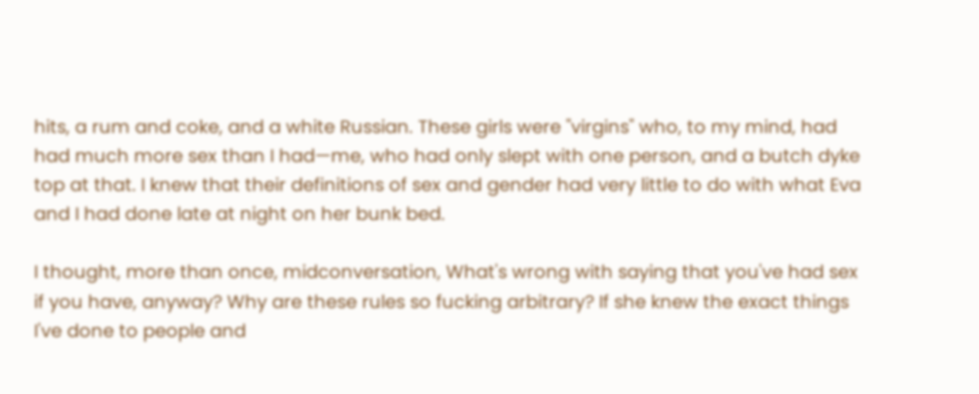hits, a rum and coke, and a white Russian. These girls were "virgins" who, to my mind, had had much more sex than I had—me, who had only slept with one person, and a butch dyke top at that. I knew that their definitions of sex and gender had very little to do with what Eva and I had done late at night on her bunk bed.

I thought, more than once, midconversation, What's wrong with saying that you've had sex if you have, anyway? Why are these rules so fucking arbitrary? If she knew the exact things I've done to people and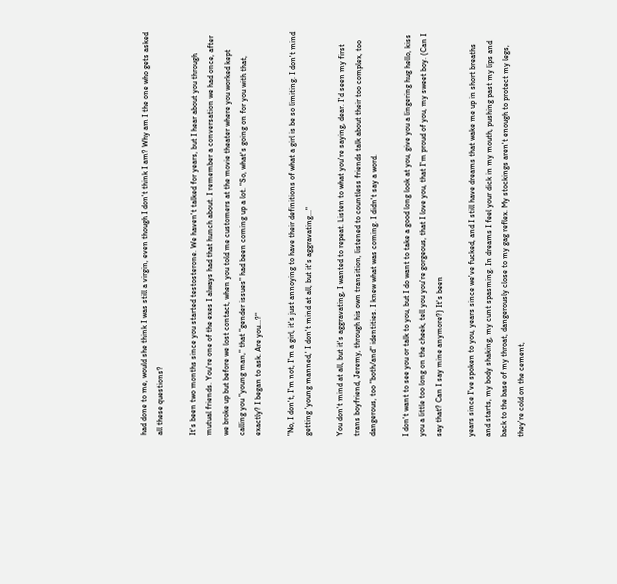had done to me, would she think I was still a virgin, even though I don't think I am? Why am I the one who gets asked all these questions?

It's been two months since you started testosterone. We haven't talked for years, but I hear about you through mutual friends. You're one of the exes I always had that hunch about. I remember a conversation we had once, after we broke up but before we lost contact, when you told me customers at the movie theater where you worked kept calling you "young man," that "gender issues" had been coming up a lot. "So, what's going on for you with that, exactly? I began to ask. Are you...?"

"No, I don't, I'm not, I'm a girl, it's just annoying to have their definitions of what a girl is be so limiting. I don't mind getting 'young manned,' I don't mind at all, but it's aggravating..."

You don't mind at all, but it's aggravating, I wanted to repeat. Listen to what you're saying, dear. I'd seen my first trans boyfriend, Jeremy, through his own transition, listened to countless friends talk about their too complex, too dangerous, too "both/and" identities. I knew what was coming. I didn't say a word.

I don't want to see you or talk to you, but I do want to take a good long look at you, give you a lingering hug hello, kiss you a little too long on the cheek, tell you you're gorgeous, that I love you, that I'm proud of you, my sweet boy. (Can I say that? Can I say mine anymore?) It's been

years since I've spoken to you, years since we've fucked, and I still have dreams that wake me up in short breaths and starts, my body shaking, my cunt spasming. In dreams I feel your dick in my mouth, pushing past my lips and back to the base of my throat, dangerously close to my gag reflex. My stockings aren't enough to protect my legs, they're cold on the cement,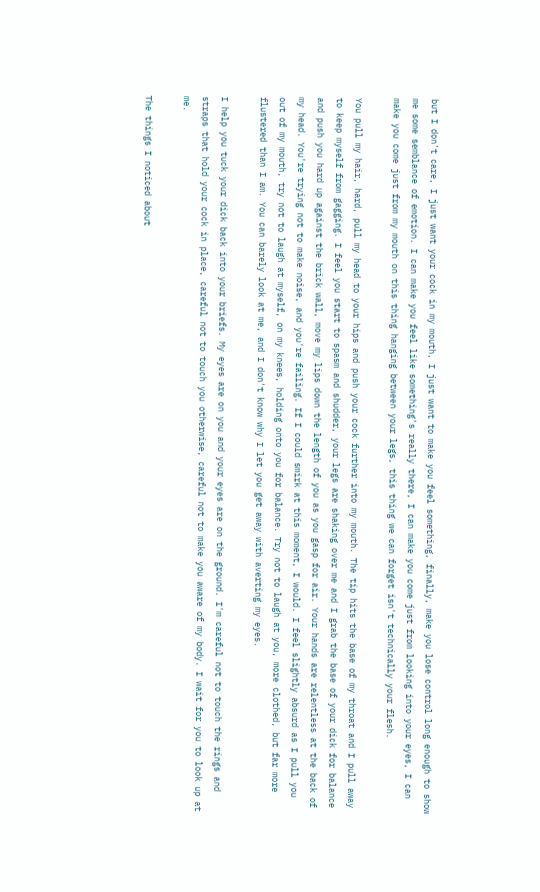but I don't care, I just want your cock in my mouth, I just want to make you feel something, finally, make you lose control long enough to show me some semblance of emotion. I can make you feel like something's really there, I can make you come just from looking into your eyes, I can make you come just from my mouth on this thing hanging between your legs, this thing we can forget isn't technically your flesh.

You pull my hair, hard, pull my head to your hips and push your cock further into my mouth. The tip hits the base of my throat and I pull away to keep myself from gagging. I feel you start to spasm and shudder, your legs are shaking over me and I grab the base of your dick for balance and push you hard up against the brick wall, move my lips down the length of you as you gasp for air. Your hands are relentless at the back of my head. You're trying not to make noise, and you're failing. If I could smirk at this moment, I would. I feel slightly absurd as I pull you out of my mouth, try not to laugh at myself, on my knees, holding onto you for balance. Try not to laugh at you, more clothed, but far more flustered than I am. You can barely look at me, and I don't know why I let you get away with averting my eyes.

I help you tuck your dick back into your briefs. My eyes are on you and your eyes are on the ground. I'm careful not to touch the rings and straps that hold your cock in place, careful not to touch you otherwise, careful not to make you aware of my body. I wait for you to look up at me.

The things I noticed about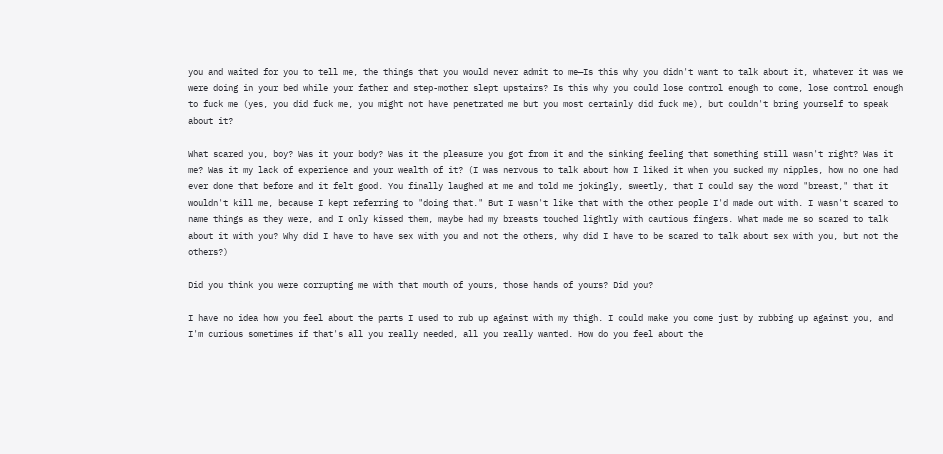you and waited for you to tell me, the things that you would never admit to me—Is this why you didn't want to talk about it, whatever it was we were doing in your bed while your father and step-mother slept upstairs? Is this why you could lose control enough to come, lose control enough to fuck me (yes, you did fuck me, you might not have penetrated me but you most certainly did fuck me), but couldn't bring yourself to speak about it?

What scared you, boy? Was it your body? Was it the pleasure you got from it and the sinking feeling that something still wasn't right? Was it me? Was it my lack of experience and your wealth of it? (I was nervous to talk about how I liked it when you sucked my nipples, how no one had ever done that before and it felt good. You finally laughed at me and told me jokingly, sweetly, that I could say the word "breast," that it wouldn't kill me, because I kept referring to "doing that." But I wasn't like that with the other people I'd made out with. I wasn't scared to name things as they were, and I only kissed them, maybe had my breasts touched lightly with cautious fingers. What made me so scared to talk about it with you? Why did I have to have sex with you and not the others, why did I have to be scared to talk about sex with you, but not the others?)

Did you think you were corrupting me with that mouth of yours, those hands of yours? Did you?

I have no idea how you feel about the parts I used to rub up against with my thigh. I could make you come just by rubbing up against you, and I'm curious sometimes if that's all you really needed, all you really wanted. How do you feel about the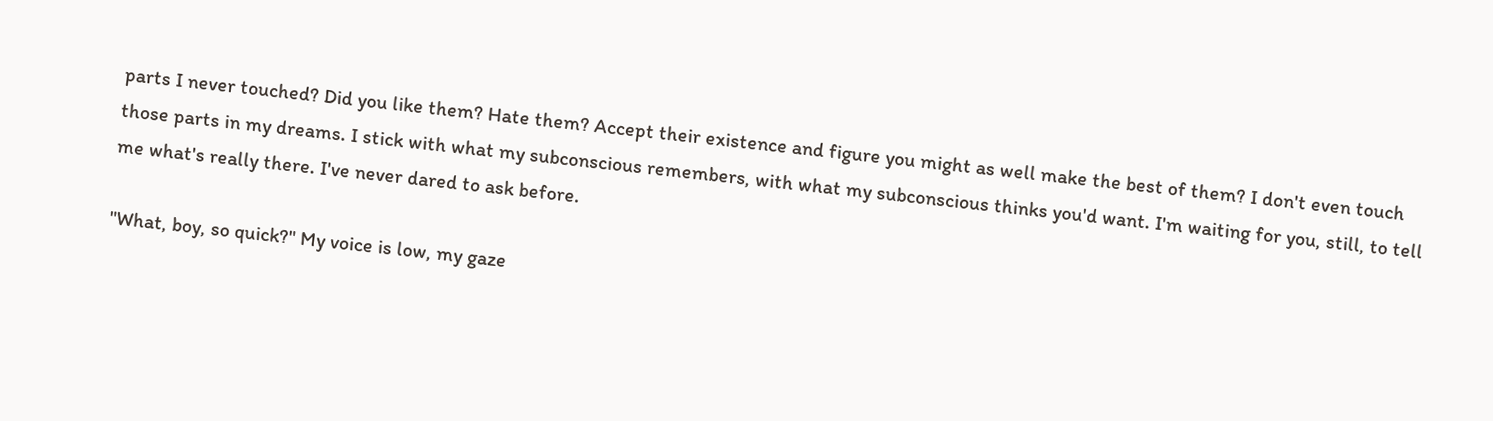parts I never touched? Did you like them? Hate them? Accept their existence and figure you might as well make the best of them? I don't even touch those parts in my dreams. I stick with what my subconscious remembers, with what my subconscious thinks you'd want. I'm waiting for you, still, to tell me what's really there. I've never dared to ask before.

"What, boy, so quick?" My voice is low, my gaze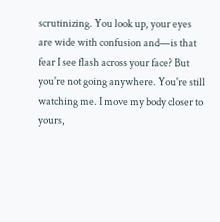scrutinizing. You look up, your eyes are wide with confusion and—is that fear I see flash across your face? But you're not going anywhere. You're still watching me. I move my body closer to yours,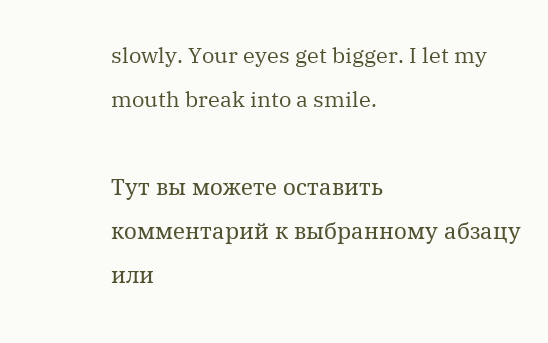slowly. Your eyes get bigger. I let my mouth break into a smile.

Тут вы можете оставить комментарий к выбранному абзацу или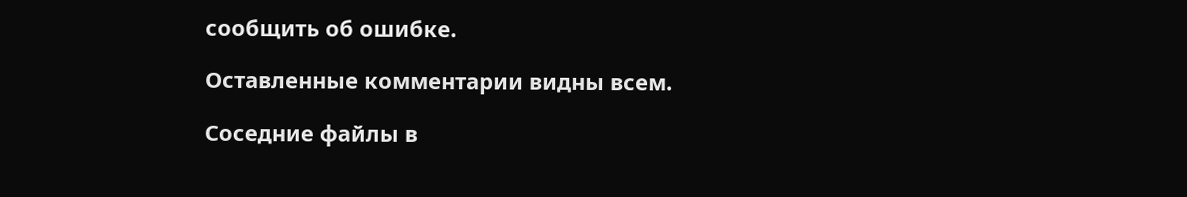сообщить об ошибке.

Оставленные комментарии видны всем.

Соседние файлы в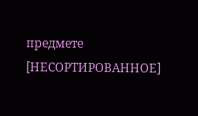предмете [НЕСОРТИРОВАННОЕ]